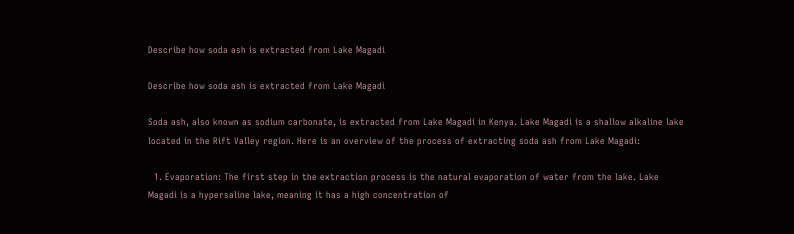Describe how soda ash is extracted from Lake Magadi

Describe how soda ash is extracted from Lake Magadi

Soda ash, also known as sodium carbonate, is extracted from Lake Magadi in Kenya. Lake Magadi is a shallow alkaline lake located in the Rift Valley region. Here is an overview of the process of extracting soda ash from Lake Magadi:

  1. Evaporation: The first step in the extraction process is the natural evaporation of water from the lake. Lake Magadi is a hypersaline lake, meaning it has a high concentration of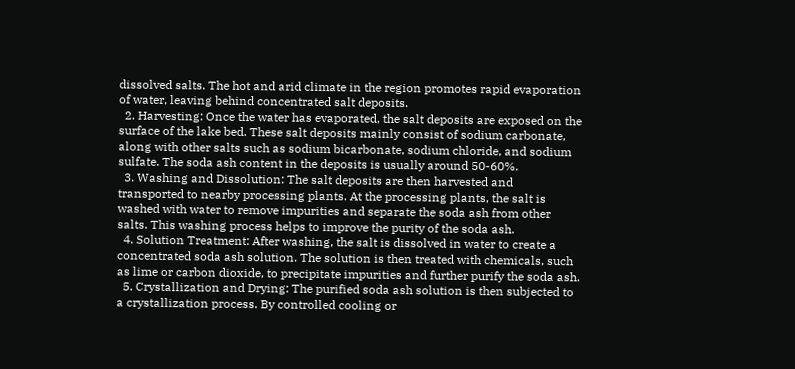dissolved salts. The hot and arid climate in the region promotes rapid evaporation of water, leaving behind concentrated salt deposits.
  2. Harvesting: Once the water has evaporated, the salt deposits are exposed on the surface of the lake bed. These salt deposits mainly consist of sodium carbonate, along with other salts such as sodium bicarbonate, sodium chloride, and sodium sulfate. The soda ash content in the deposits is usually around 50-60%.
  3. Washing and Dissolution: The salt deposits are then harvested and transported to nearby processing plants. At the processing plants, the salt is washed with water to remove impurities and separate the soda ash from other salts. This washing process helps to improve the purity of the soda ash.
  4. Solution Treatment: After washing, the salt is dissolved in water to create a concentrated soda ash solution. The solution is then treated with chemicals, such as lime or carbon dioxide, to precipitate impurities and further purify the soda ash.
  5. Crystallization and Drying: The purified soda ash solution is then subjected to a crystallization process. By controlled cooling or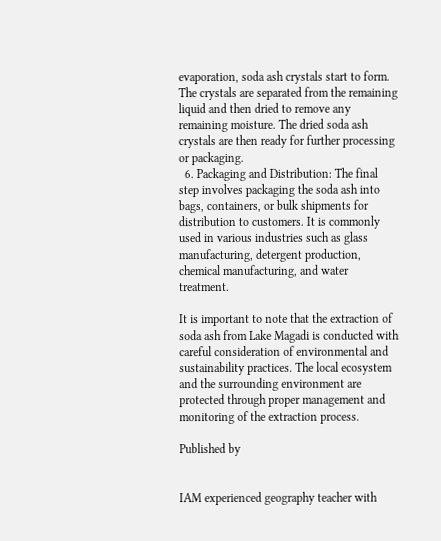evaporation, soda ash crystals start to form. The crystals are separated from the remaining liquid and then dried to remove any remaining moisture. The dried soda ash crystals are then ready for further processing or packaging.
  6. Packaging and Distribution: The final step involves packaging the soda ash into bags, containers, or bulk shipments for distribution to customers. It is commonly used in various industries such as glass manufacturing, detergent production, chemical manufacturing, and water treatment.

It is important to note that the extraction of soda ash from Lake Magadi is conducted with careful consideration of environmental and sustainability practices. The local ecosystem and the surrounding environment are protected through proper management and monitoring of the extraction process.

Published by


IAM experienced geography teacher with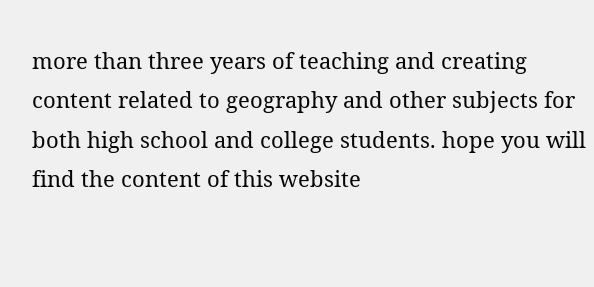more than three years of teaching and creating content related to geography and other subjects for both high school and college students. hope you will find the content of this website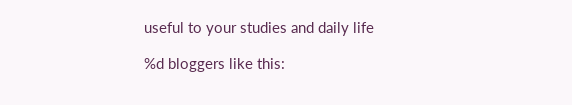useful to your studies and daily life

%d bloggers like this: